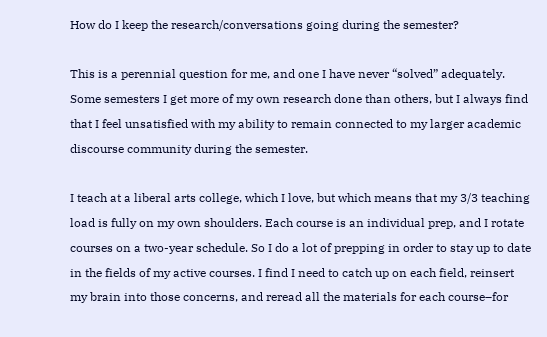How do I keep the research/conversations going during the semester?

This is a perennial question for me, and one I have never “solved” adequately. Some semesters I get more of my own research done than others, but I always find that I feel unsatisfied with my ability to remain connected to my larger academic discourse community during the semester.

I teach at a liberal arts college, which I love, but which means that my 3/3 teaching load is fully on my own shoulders. Each course is an individual prep, and I rotate courses on a two-year schedule. So I do a lot of prepping in order to stay up to date in the fields of my active courses. I find I need to catch up on each field, reinsert my brain into those concerns, and reread all the materials for each course–for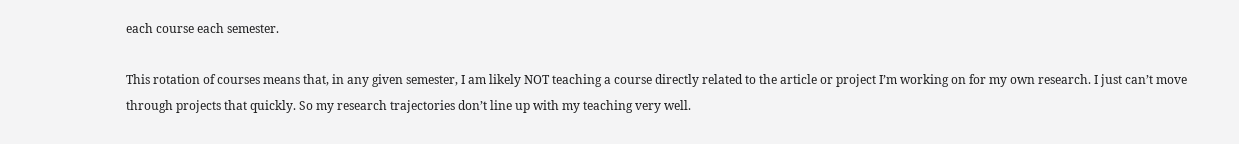each course each semester.

This rotation of courses means that, in any given semester, I am likely NOT teaching a course directly related to the article or project I’m working on for my own research. I just can’t move through projects that quickly. So my research trajectories don’t line up with my teaching very well.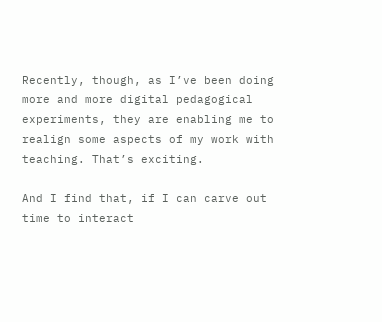Recently, though, as I’ve been doing more and more digital pedagogical experiments, they are enabling me to realign some aspects of my work with teaching. That’s exciting.

And I find that, if I can carve out time to interact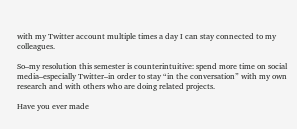with my Twitter account multiple times a day I can stay connected to my colleagues.

So–my resolution this semester is counterintuitive: spend more time on social media–especially Twitter–in order to stay “in the conversation” with my own research and with others who are doing related projects.

Have you ever made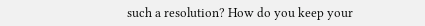such a resolution? How do you keep your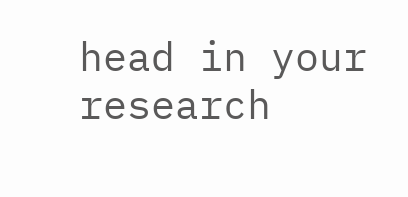head in your research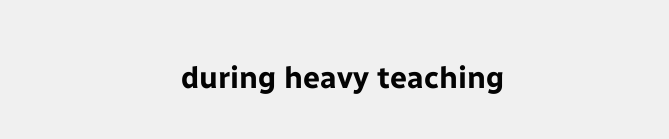during heavy teaching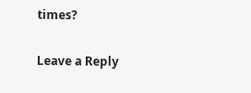times?

Leave a Reply